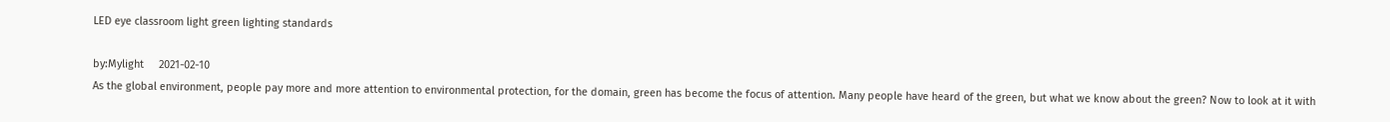LED eye classroom light green lighting standards

by:Mylight     2021-02-10
As the global environment, people pay more and more attention to environmental protection, for the domain, green has become the focus of attention. Many people have heard of the green, but what we know about the green? Now to look at it with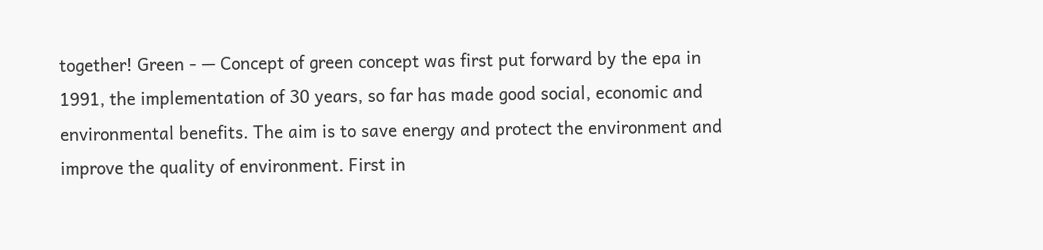together! Green - — Concept of green concept was first put forward by the epa in 1991, the implementation of 30 years, so far has made good social, economic and environmental benefits. The aim is to save energy and protect the environment and improve the quality of environment. First in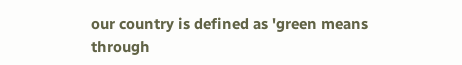our country is defined as 'green means through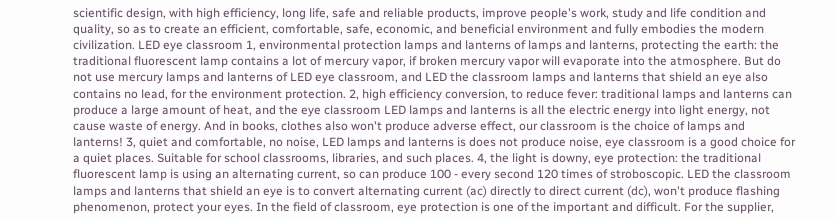scientific design, with high efficiency, long life, safe and reliable products, improve people's work, study and life condition and quality, so as to create an efficient, comfortable, safe, economic, and beneficial environment and fully embodies the modern civilization. LED eye classroom 1, environmental protection lamps and lanterns of lamps and lanterns, protecting the earth: the traditional fluorescent lamp contains a lot of mercury vapor, if broken mercury vapor will evaporate into the atmosphere. But do not use mercury lamps and lanterns of LED eye classroom, and LED the classroom lamps and lanterns that shield an eye also contains no lead, for the environment protection. 2, high efficiency conversion, to reduce fever: traditional lamps and lanterns can produce a large amount of heat, and the eye classroom LED lamps and lanterns is all the electric energy into light energy, not cause waste of energy. And in books, clothes also won't produce adverse effect, our classroom is the choice of lamps and lanterns! 3, quiet and comfortable, no noise, LED lamps and lanterns is does not produce noise, eye classroom is a good choice for a quiet places. Suitable for school classrooms, libraries, and such places. 4, the light is downy, eye protection: the traditional fluorescent lamp is using an alternating current, so can produce 100 - every second 120 times of stroboscopic. LED the classroom lamps and lanterns that shield an eye is to convert alternating current (ac) directly to direct current (dc), won't produce flashing phenomenon, protect your eyes. In the field of classroom, eye protection is one of the important and difficult. For the supplier,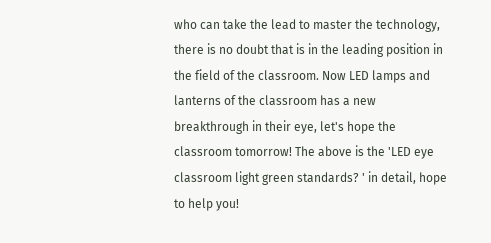who can take the lead to master the technology, there is no doubt that is in the leading position in the field of the classroom. Now LED lamps and lanterns of the classroom has a new breakthrough in their eye, let's hope the classroom tomorrow! The above is the 'LED eye classroom light green standards? ' in detail, hope to help you!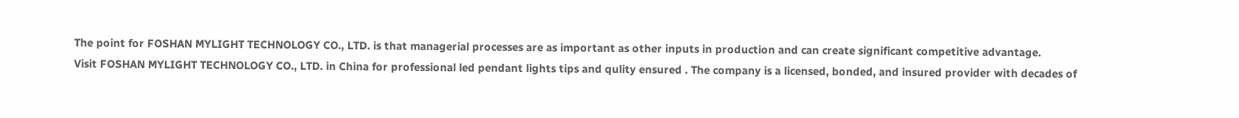The point for FOSHAN MYLIGHT TECHNOLOGY CO., LTD. is that managerial processes are as important as other inputs in production and can create significant competitive advantage.
Visit FOSHAN MYLIGHT TECHNOLOGY CO., LTD. in China for professional led pendant lights tips and qulity ensured . The company is a licensed, bonded, and insured provider with decades of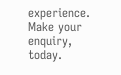experience. Make your enquiry, today.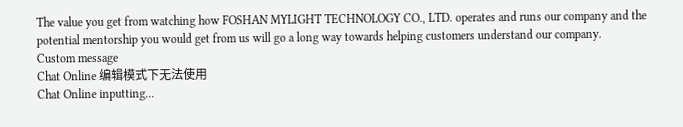The value you get from watching how FOSHAN MYLIGHT TECHNOLOGY CO., LTD. operates and runs our company and the potential mentorship you would get from us will go a long way towards helping customers understand our company.
Custom message
Chat Online 编辑模式下无法使用
Chat Online inputting...